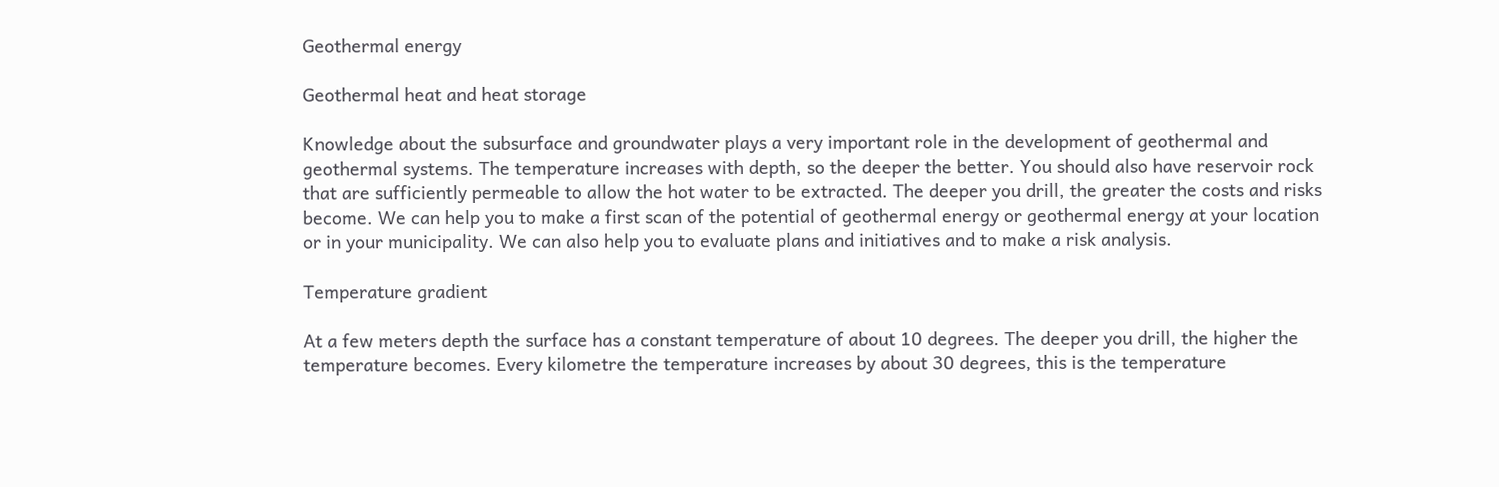Geothermal energy

Geothermal heat and heat storage

Knowledge about the subsurface and groundwater plays a very important role in the development of geothermal and geothermal systems. The temperature increases with depth, so the deeper the better. You should also have reservoir rock that are sufficiently permeable to allow the hot water to be extracted. The deeper you drill, the greater the costs and risks become. We can help you to make a first scan of the potential of geothermal energy or geothermal energy at your location or in your municipality. We can also help you to evaluate plans and initiatives and to make a risk analysis.

Temperature gradient

At a few meters depth the surface has a constant temperature of about 10 degrees. The deeper you drill, the higher the temperature becomes. Every kilometre the temperature increases by about 30 degrees, this is the temperature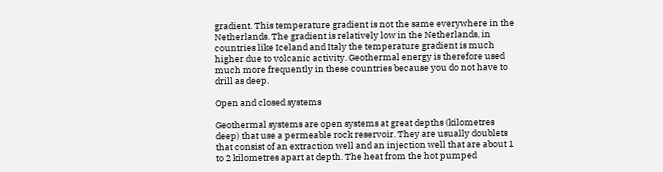gradient. This temperature gradient is not the same everywhere in the Netherlands. The gradient is relatively low in the Netherlands, in countries like Iceland and Italy the temperature gradient is much higher due to volcanic activity. Geothermal energy is therefore used much more frequently in these countries because you do not have to drill as deep.

Open and closed systems

Geothermal systems are open systems at great depths (kilometres deep) that use a permeable rock reservoir. They are usually doublets that consist of an extraction well and an injection well that are about 1 to 2 kilometres apart at depth. The heat from the hot pumped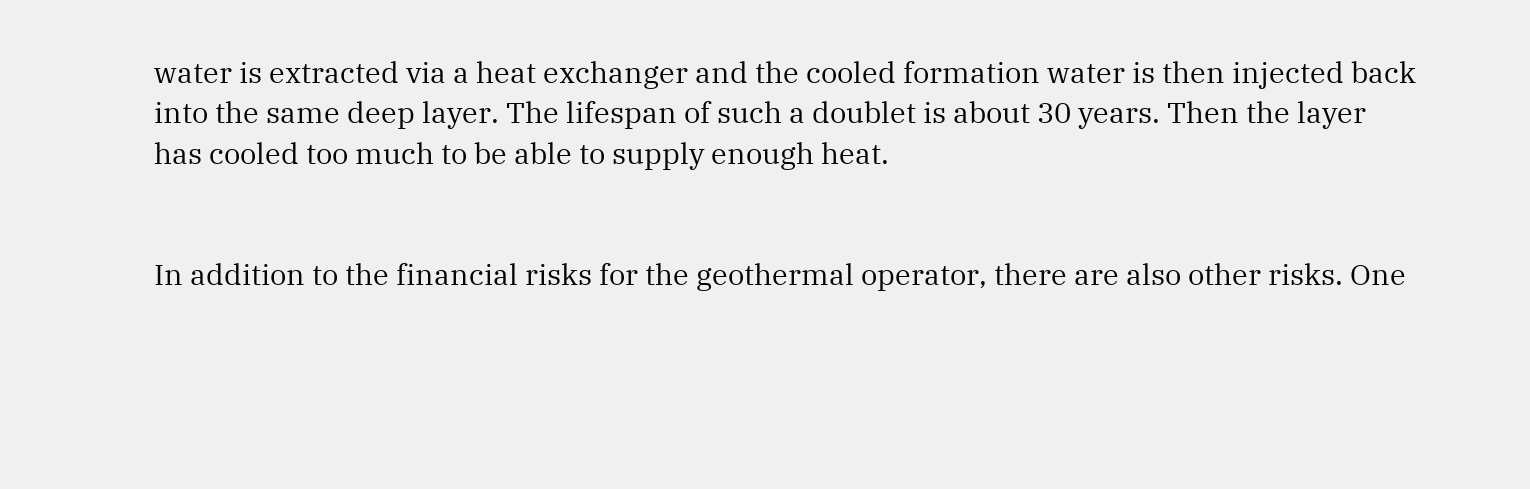water is extracted via a heat exchanger and the cooled formation water is then injected back into the same deep layer. The lifespan of such a doublet is about 30 years. Then the layer has cooled too much to be able to supply enough heat.


In addition to the financial risks for the geothermal operator, there are also other risks. One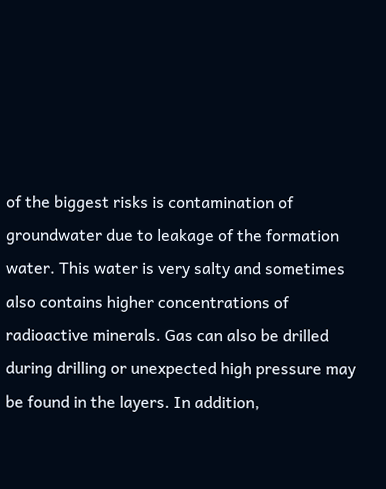of the biggest risks is contamination of groundwater due to leakage of the formation water. This water is very salty and sometimes also contains higher concentrations of radioactive minerals. Gas can also be drilled during drilling or unexpected high pressure may be found in the layers. In addition,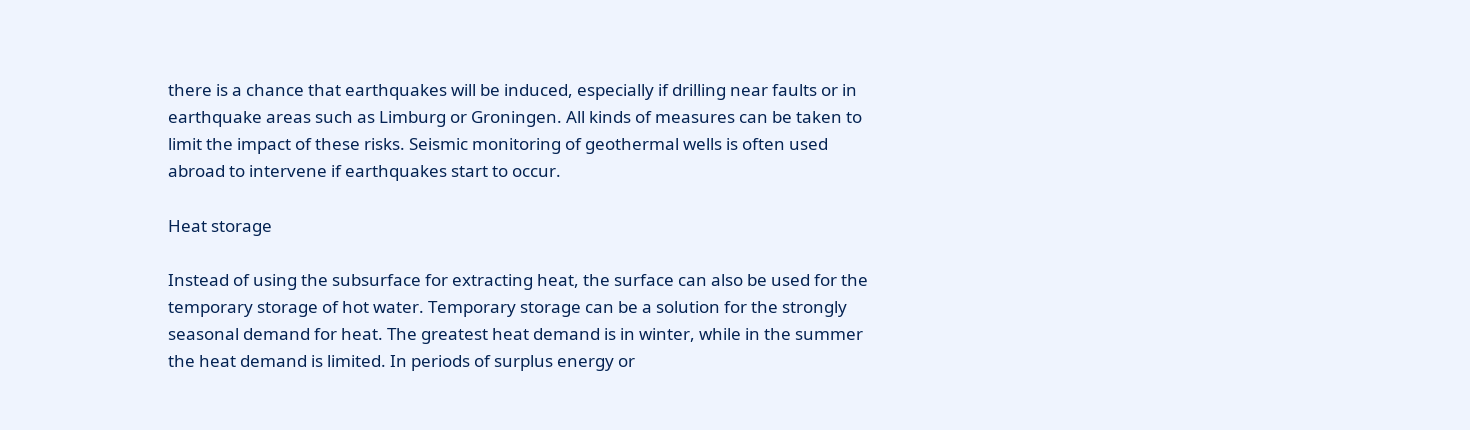there is a chance that earthquakes will be induced, especially if drilling near faults or in earthquake areas such as Limburg or Groningen. All kinds of measures can be taken to limit the impact of these risks. Seismic monitoring of geothermal wells is often used abroad to intervene if earthquakes start to occur.

Heat storage

Instead of using the subsurface for extracting heat, the surface can also be used for the temporary storage of hot water. Temporary storage can be a solution for the strongly seasonal demand for heat. The greatest heat demand is in winter, while in the summer the heat demand is limited. In periods of surplus energy or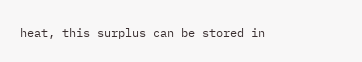heat, this surplus can be stored in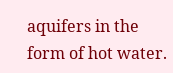aquifers in the form of hot water.